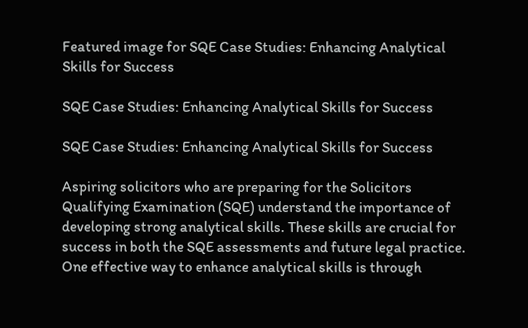Featured image for SQE Case Studies: Enhancing Analytical Skills for Success

SQE Case Studies: Enhancing Analytical Skills for Success

SQE Case Studies: Enhancing Analytical Skills for Success

Aspiring solicitors who are preparing for the Solicitors Qualifying Examination (SQE) understand the importance of developing strong analytical skills. These skills are crucial for success in both the SQE assessments and future legal practice. One effective way to enhance analytical skills is through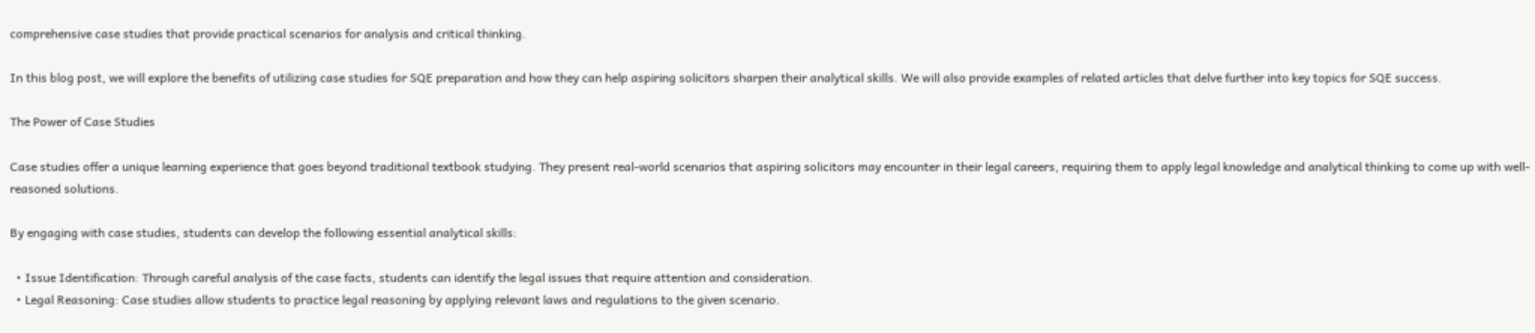comprehensive case studies that provide practical scenarios for analysis and critical thinking.

In this blog post, we will explore the benefits of utilizing case studies for SQE preparation and how they can help aspiring solicitors sharpen their analytical skills. We will also provide examples of related articles that delve further into key topics for SQE success.

The Power of Case Studies

Case studies offer a unique learning experience that goes beyond traditional textbook studying. They present real-world scenarios that aspiring solicitors may encounter in their legal careers, requiring them to apply legal knowledge and analytical thinking to come up with well-reasoned solutions.

By engaging with case studies, students can develop the following essential analytical skills:

  • Issue Identification: Through careful analysis of the case facts, students can identify the legal issues that require attention and consideration.
  • Legal Reasoning: Case studies allow students to practice legal reasoning by applying relevant laws and regulations to the given scenario.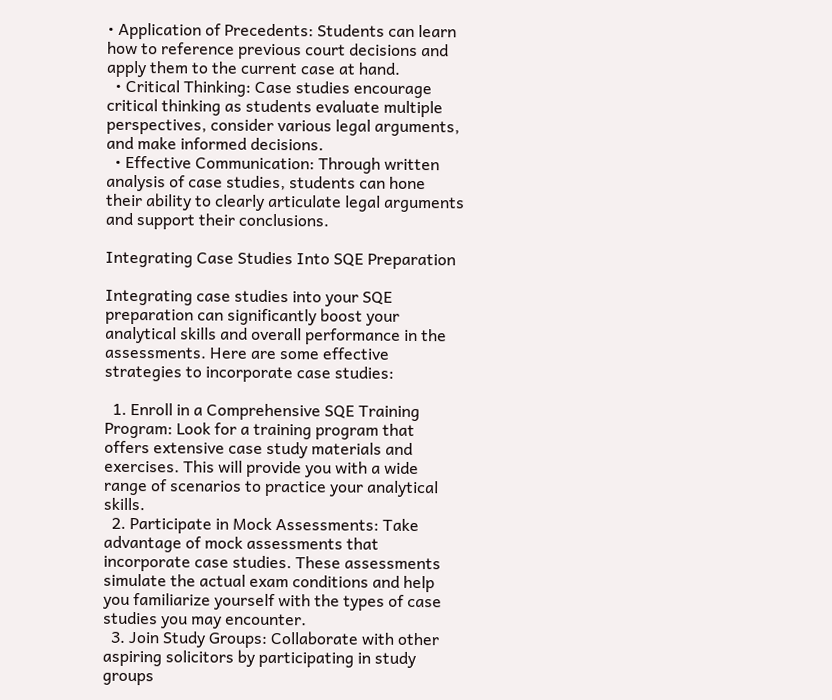• Application of Precedents: Students can learn how to reference previous court decisions and apply them to the current case at hand.
  • Critical Thinking: Case studies encourage critical thinking as students evaluate multiple perspectives, consider various legal arguments, and make informed decisions.
  • Effective Communication: Through written analysis of case studies, students can hone their ability to clearly articulate legal arguments and support their conclusions.

Integrating Case Studies Into SQE Preparation

Integrating case studies into your SQE preparation can significantly boost your analytical skills and overall performance in the assessments. Here are some effective strategies to incorporate case studies:

  1. Enroll in a Comprehensive SQE Training Program: Look for a training program that offers extensive case study materials and exercises. This will provide you with a wide range of scenarios to practice your analytical skills.
  2. Participate in Mock Assessments: Take advantage of mock assessments that incorporate case studies. These assessments simulate the actual exam conditions and help you familiarize yourself with the types of case studies you may encounter.
  3. Join Study Groups: Collaborate with other aspiring solicitors by participating in study groups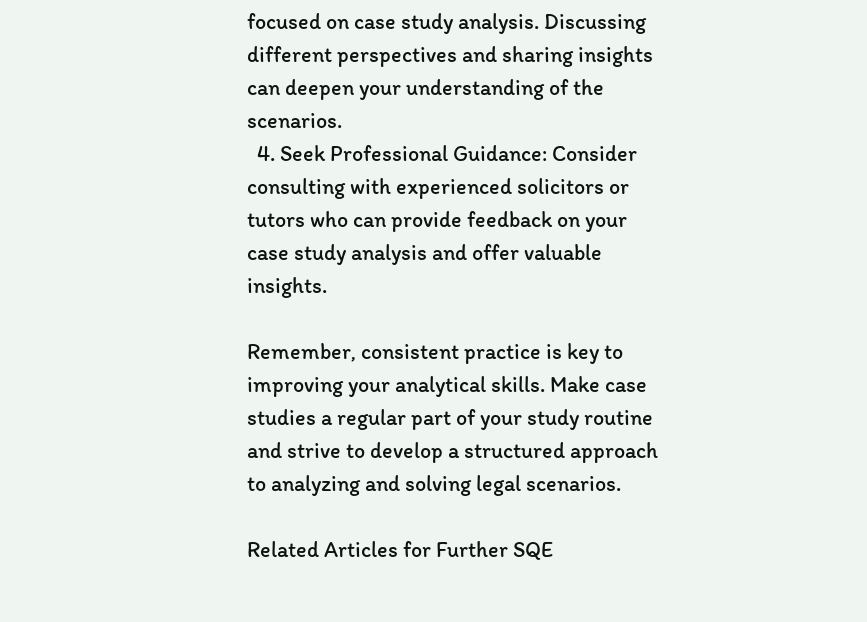focused on case study analysis. Discussing different perspectives and sharing insights can deepen your understanding of the scenarios.
  4. Seek Professional Guidance: Consider consulting with experienced solicitors or tutors who can provide feedback on your case study analysis and offer valuable insights.

Remember, consistent practice is key to improving your analytical skills. Make case studies a regular part of your study routine and strive to develop a structured approach to analyzing and solving legal scenarios.

Related Articles for Further SQE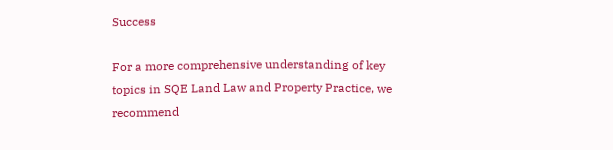Success

For a more comprehensive understanding of key topics in SQE Land Law and Property Practice, we recommend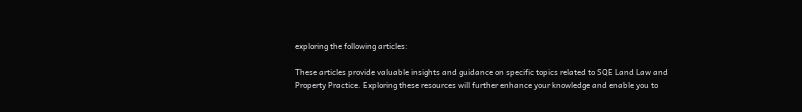exploring the following articles:

These articles provide valuable insights and guidance on specific topics related to SQE Land Law and Property Practice. Exploring these resources will further enhance your knowledge and enable you to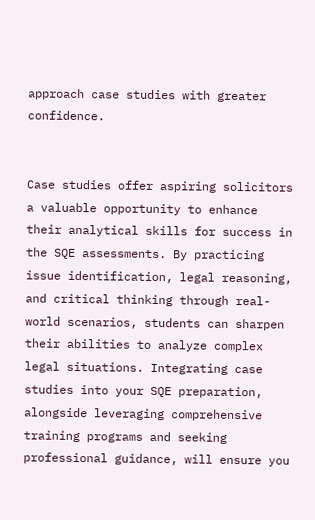approach case studies with greater confidence.


Case studies offer aspiring solicitors a valuable opportunity to enhance their analytical skills for success in the SQE assessments. By practicing issue identification, legal reasoning, and critical thinking through real-world scenarios, students can sharpen their abilities to analyze complex legal situations. Integrating case studies into your SQE preparation, alongside leveraging comprehensive training programs and seeking professional guidance, will ensure you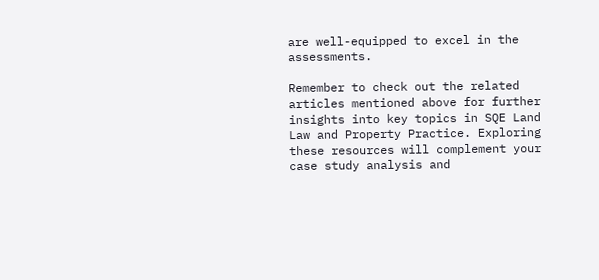are well-equipped to excel in the assessments.

Remember to check out the related articles mentioned above for further insights into key topics in SQE Land Law and Property Practice. Exploring these resources will complement your case study analysis and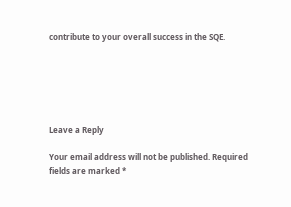contribute to your overall success in the SQE.






Leave a Reply

Your email address will not be published. Required fields are marked *